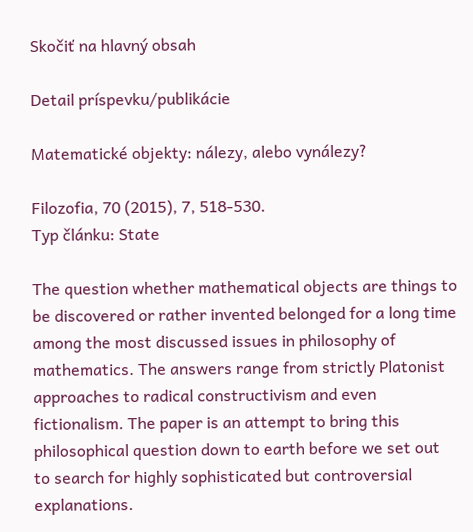Skočiť na hlavný obsah

Detail príspevku/publikácie

Matematické objekty: nálezy, alebo vynálezy?

Filozofia, 70 (2015), 7, 518-530.
Typ článku: State

The question whether mathematical objects are things to be discovered or rather invented belonged for a long time among the most discussed issues in philosophy of mathematics. The answers range from strictly Platonist approaches to radical constructivism and even fictionalism. The paper is an attempt to bring this philosophical question down to earth before we set out to search for highly sophisticated but controversial explanations.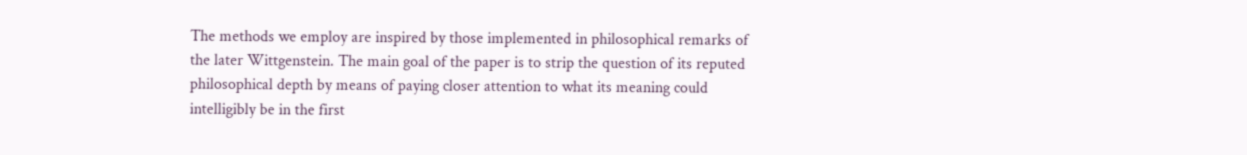The methods we employ are inspired by those implemented in philosophical remarks of the later Wittgenstein. The main goal of the paper is to strip the question of its reputed philosophical depth by means of paying closer attention to what its meaning could intelligibly be in the first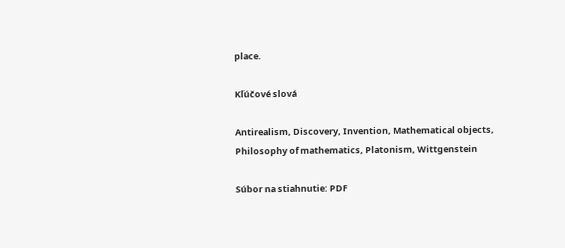place.

Kľúčové slová

Antirealism, Discovery, Invention, Mathematical objects, Philosophy of mathematics, Platonism, Wittgenstein

Súbor na stiahnutie: PDF